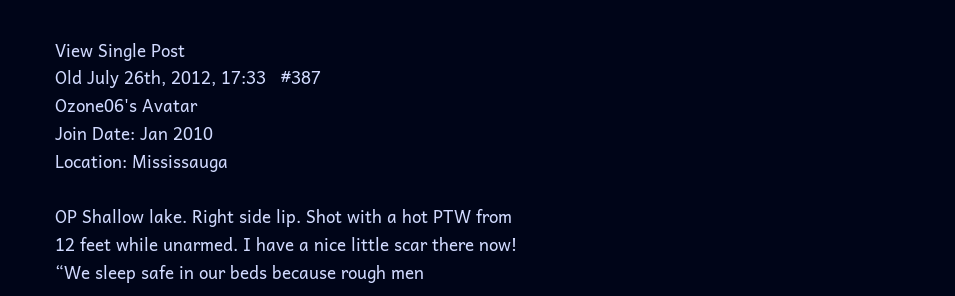View Single Post
Old July 26th, 2012, 17:33   #387
Ozone06's Avatar
Join Date: Jan 2010
Location: Mississauga

OP Shallow lake. Right side lip. Shot with a hot PTW from 12 feet while unarmed. I have a nice little scar there now!
“We sleep safe in our beds because rough men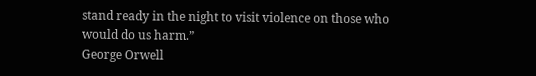stand ready in the night to visit violence on those who would do us harm.”
George Orwell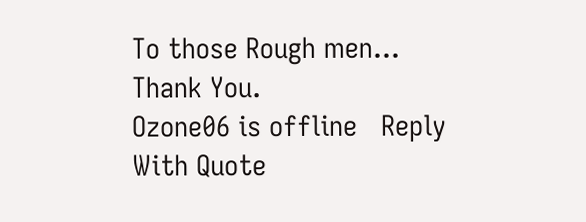To those Rough men... Thank You.
Ozone06 is offline   Reply With Quote